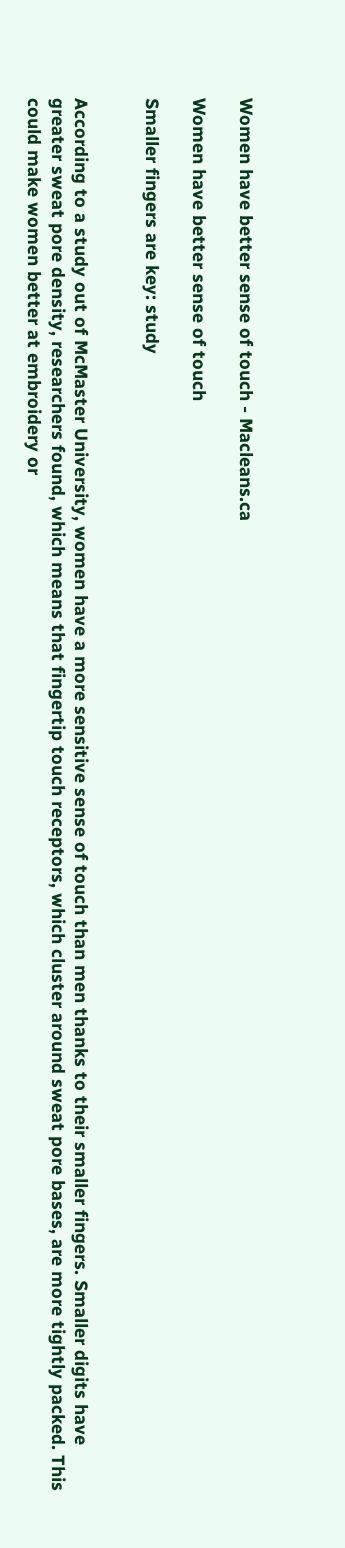Women have better sense of touch - Macleans.ca

Women have better sense of touch

Smaller fingers are key: study


According to a study out of McMaster University, women have a more sensitive sense of touch than men thanks to their smaller fingers. Smaller digits have greater sweat pore density, researchers found, which means that fingertip touch receptors, which cluster around sweat pore bases, are more tightly packed. This could make women better at embroidery or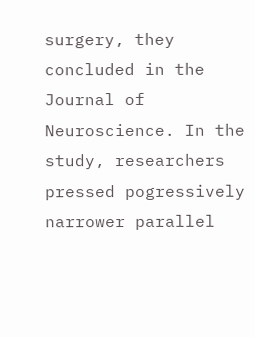surgery, they concluded in the Journal of Neuroscience. In the study, researchers pressed pogressively narrower parallel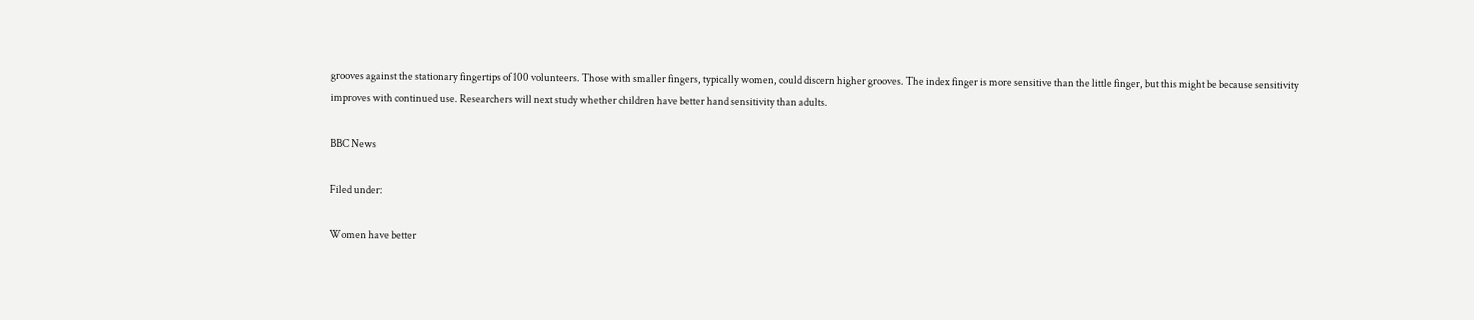grooves against the stationary fingertips of 100 volunteers. Those with smaller fingers, typically women, could discern higher grooves. The index finger is more sensitive than the little finger, but this might be because sensitivity improves with continued use. Researchers will next study whether children have better hand sensitivity than adults.

BBC News

Filed under:

Women have better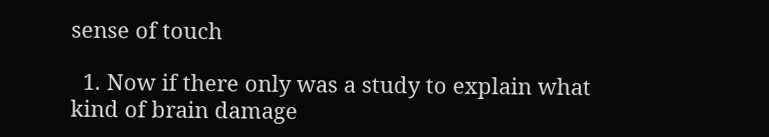sense of touch

  1. Now if there only was a study to explain what kind of brain damage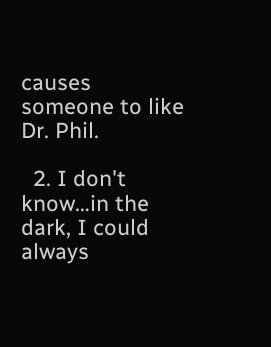causes someone to like Dr. Phil.

  2. I don't know…in the dark, I could always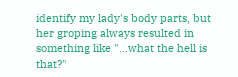identify my lady's body parts, but her groping always resulted in something like "…what the hell is that?"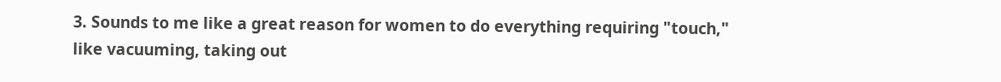3. Sounds to me like a great reason for women to do everything requiring "touch," like vacuuming, taking out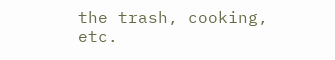the trash, cooking, etc.